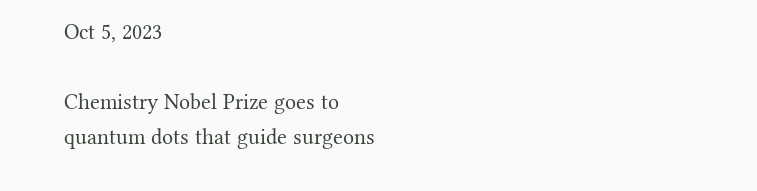Oct 5, 2023

Chemistry Nobel Prize goes to quantum dots that guide surgeons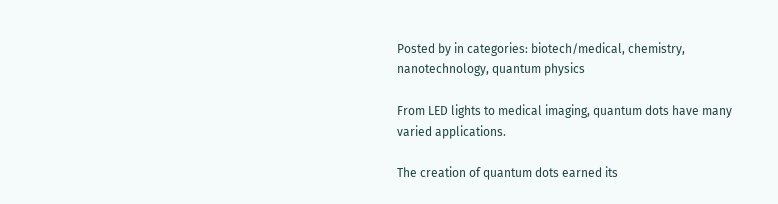Posted by in categories: biotech/medical, chemistry, nanotechnology, quantum physics

From LED lights to medical imaging, quantum dots have many varied applications.

The creation of quantum dots earned its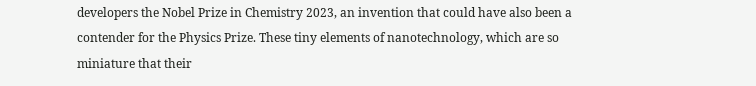developers the Nobel Prize in Chemistry 2023, an invention that could have also been a contender for the Physics Prize. These tiny elements of nanotechnology, which are so miniature that their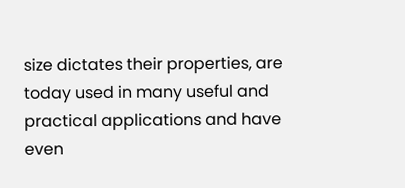size dictates their properties, are today used in many useful and practical applications and have even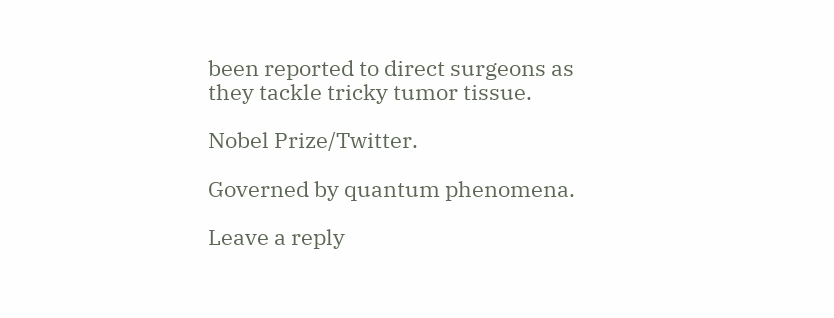been reported to direct surgeons as they tackle tricky tumor tissue.

Nobel Prize/Twitter.

Governed by quantum phenomena.

Leave a reply